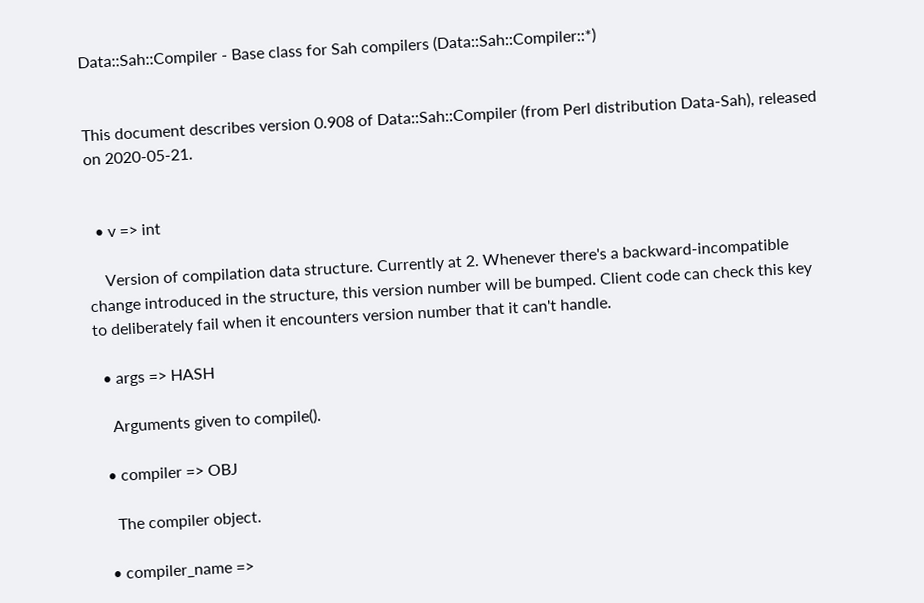Data::Sah::Compiler - Base class for Sah compilers (Data::Sah::Compiler::*)


This document describes version 0.908 of Data::Sah::Compiler (from Perl distribution Data-Sah), released on 2020-05-21.


  • v => int

    Version of compilation data structure. Currently at 2. Whenever there's a backward-incompatible change introduced in the structure, this version number will be bumped. Client code can check this key to deliberately fail when it encounters version number that it can't handle.

  • args => HASH

    Arguments given to compile().

  • compiler => OBJ

    The compiler object.

  • compiler_name =>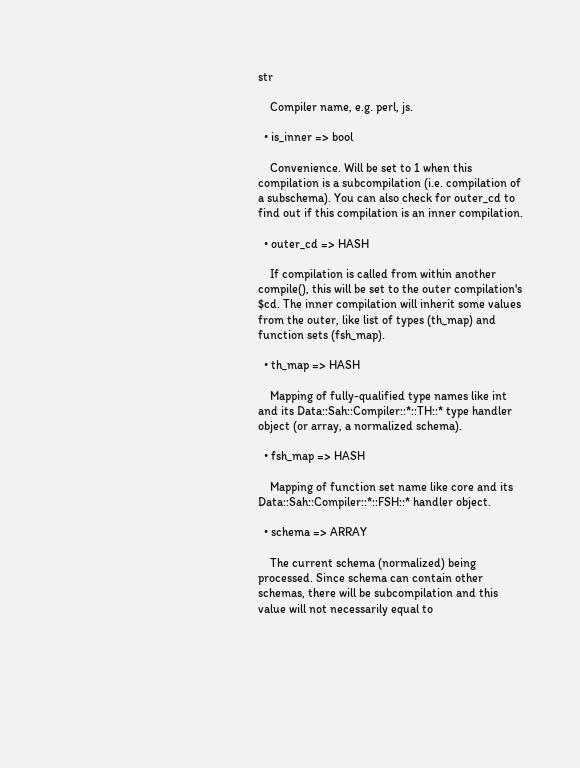str

    Compiler name, e.g. perl, js.

  • is_inner => bool

    Convenience. Will be set to 1 when this compilation is a subcompilation (i.e. compilation of a subschema). You can also check for outer_cd to find out if this compilation is an inner compilation.

  • outer_cd => HASH

    If compilation is called from within another compile(), this will be set to the outer compilation's $cd. The inner compilation will inherit some values from the outer, like list of types (th_map) and function sets (fsh_map).

  • th_map => HASH

    Mapping of fully-qualified type names like int and its Data::Sah::Compiler::*::TH::* type handler object (or array, a normalized schema).

  • fsh_map => HASH

    Mapping of function set name like core and its Data::Sah::Compiler::*::FSH::* handler object.

  • schema => ARRAY

    The current schema (normalized) being processed. Since schema can contain other schemas, there will be subcompilation and this value will not necessarily equal to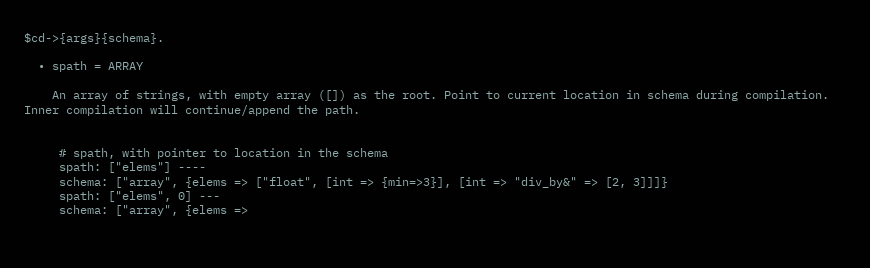$cd->{args}{schema}.

  • spath = ARRAY

    An array of strings, with empty array ([]) as the root. Point to current location in schema during compilation. Inner compilation will continue/append the path.


     # spath, with pointer to location in the schema
     spath: ["elems"] ----
     schema: ["array", {elems => ["float", [int => {min=>3}], [int => "div_by&" => [2, 3]]]}
     spath: ["elems", 0] ---
     schema: ["array", {elems =>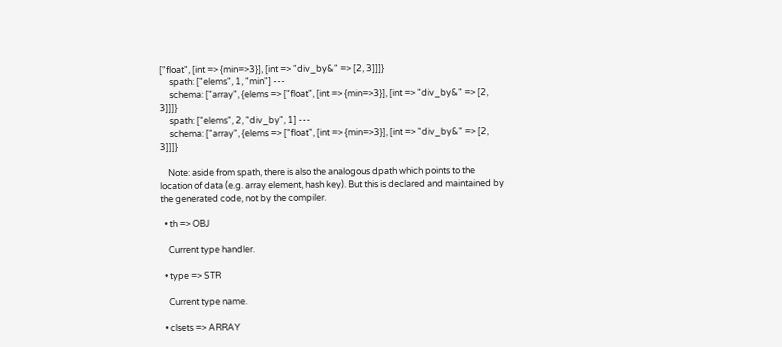["float", [int => {min=>3}], [int => "div_by&" => [2, 3]]]}
     spath: ["elems", 1, "min"] ---
     schema: ["array", {elems => ["float", [int => {min=>3}], [int => "div_by&" => [2, 3]]]}
     spath: ["elems", 2, "div_by", 1] ---
     schema: ["array", {elems => ["float", [int => {min=>3}], [int => "div_by&" => [2, 3]]]}

    Note: aside from spath, there is also the analogous dpath which points to the location of data (e.g. array element, hash key). But this is declared and maintained by the generated code, not by the compiler.

  • th => OBJ

    Current type handler.

  • type => STR

    Current type name.

  • clsets => ARRAY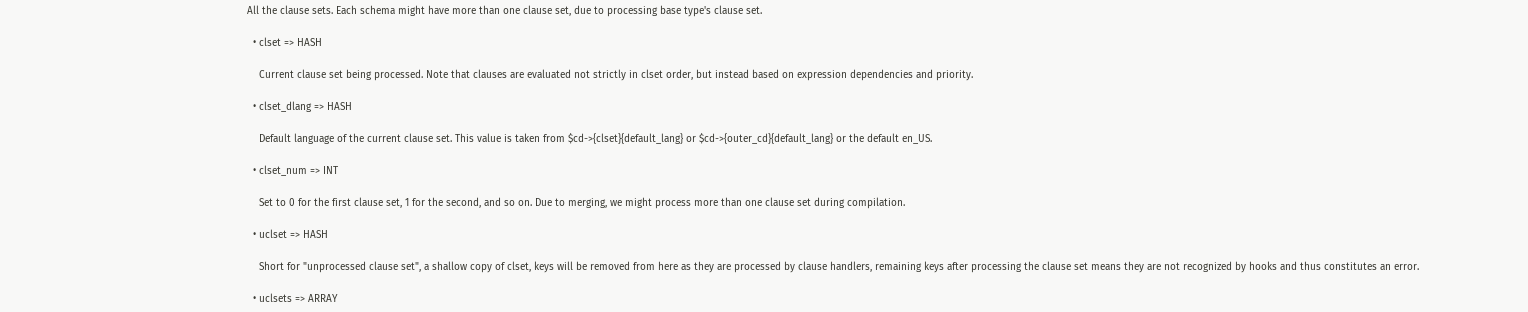All the clause sets. Each schema might have more than one clause set, due to processing base type's clause set.

  • clset => HASH

    Current clause set being processed. Note that clauses are evaluated not strictly in clset order, but instead based on expression dependencies and priority.

  • clset_dlang => HASH

    Default language of the current clause set. This value is taken from $cd->{clset}{default_lang} or $cd->{outer_cd}{default_lang} or the default en_US.

  • clset_num => INT

    Set to 0 for the first clause set, 1 for the second, and so on. Due to merging, we might process more than one clause set during compilation.

  • uclset => HASH

    Short for "unprocessed clause set", a shallow copy of clset, keys will be removed from here as they are processed by clause handlers, remaining keys after processing the clause set means they are not recognized by hooks and thus constitutes an error.

  • uclsets => ARRAY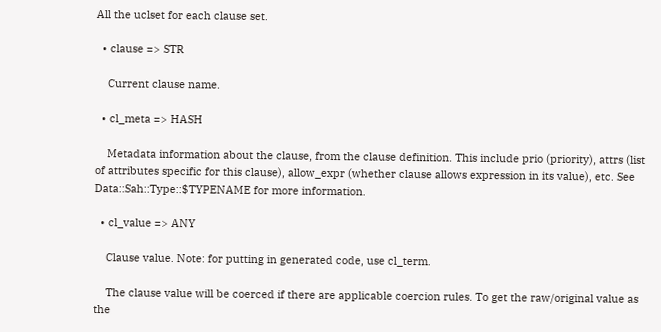All the uclset for each clause set.

  • clause => STR

    Current clause name.

  • cl_meta => HASH

    Metadata information about the clause, from the clause definition. This include prio (priority), attrs (list of attributes specific for this clause), allow_expr (whether clause allows expression in its value), etc. See Data::Sah::Type::$TYPENAME for more information.

  • cl_value => ANY

    Clause value. Note: for putting in generated code, use cl_term.

    The clause value will be coerced if there are applicable coercion rules. To get the raw/original value as the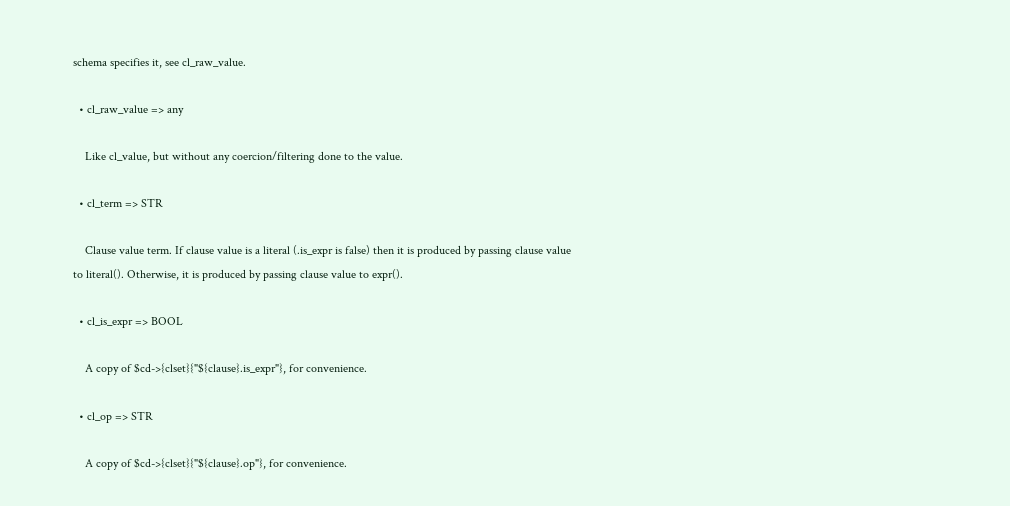schema specifies it, see cl_raw_value.

  • cl_raw_value => any

    Like cl_value, but without any coercion/filtering done to the value.

  • cl_term => STR

    Clause value term. If clause value is a literal (.is_expr is false) then it is produced by passing clause value to literal(). Otherwise, it is produced by passing clause value to expr().

  • cl_is_expr => BOOL

    A copy of $cd->{clset}{"${clause}.is_expr"}, for convenience.

  • cl_op => STR

    A copy of $cd->{clset}{"${clause}.op"}, for convenience.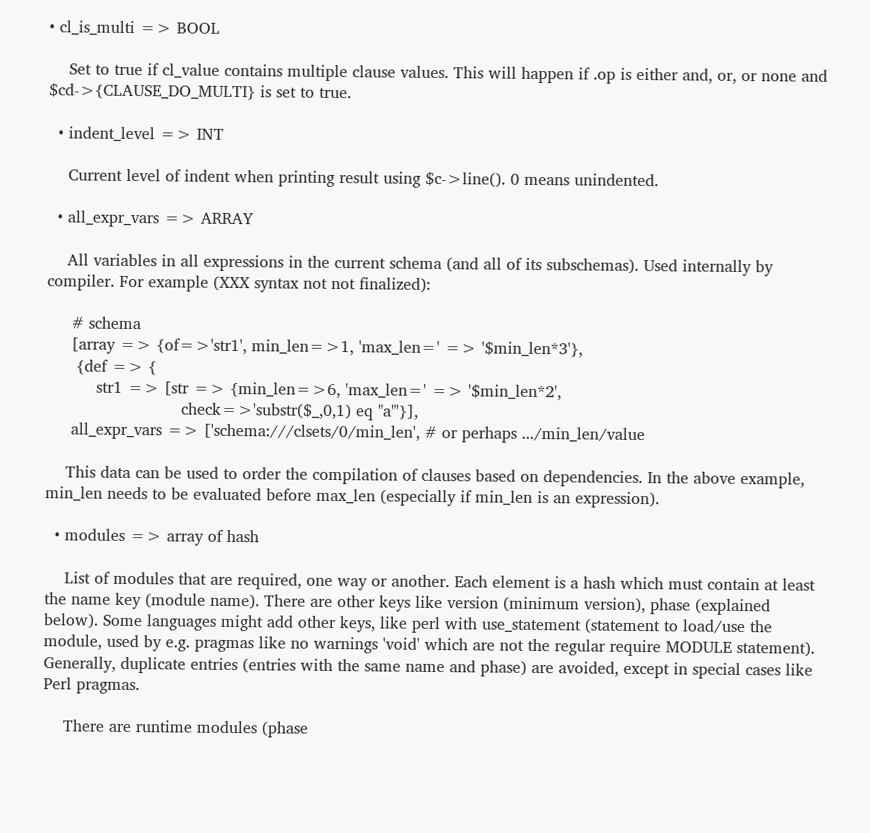• cl_is_multi => BOOL

    Set to true if cl_value contains multiple clause values. This will happen if .op is either and, or, or none and $cd->{CLAUSE_DO_MULTI} is set to true.

  • indent_level => INT

    Current level of indent when printing result using $c->line(). 0 means unindented.

  • all_expr_vars => ARRAY

    All variables in all expressions in the current schema (and all of its subschemas). Used internally by compiler. For example (XXX syntax not not finalized):

     # schema
     [array => {of=>'str1', min_len=>1, 'max_len=' => '$min_len*3'},
      {def => {
          str1 => [str => {min_len=>6, 'max_len=' => '$min_len*2',
                           check=>'substr($_,0,1) eq "a"'}],
     all_expr_vars => ['schema:///clsets/0/min_len', # or perhaps .../min_len/value

    This data can be used to order the compilation of clauses based on dependencies. In the above example, min_len needs to be evaluated before max_len (especially if min_len is an expression).

  • modules => array of hash

    List of modules that are required, one way or another. Each element is a hash which must contain at least the name key (module name). There are other keys like version (minimum version), phase (explained below). Some languages might add other keys, like perl with use_statement (statement to load/use the module, used by e.g. pragmas like no warnings 'void' which are not the regular require MODULE statement). Generally, duplicate entries (entries with the same name and phase) are avoided, except in special cases like Perl pragmas.

    There are runtime modules (phase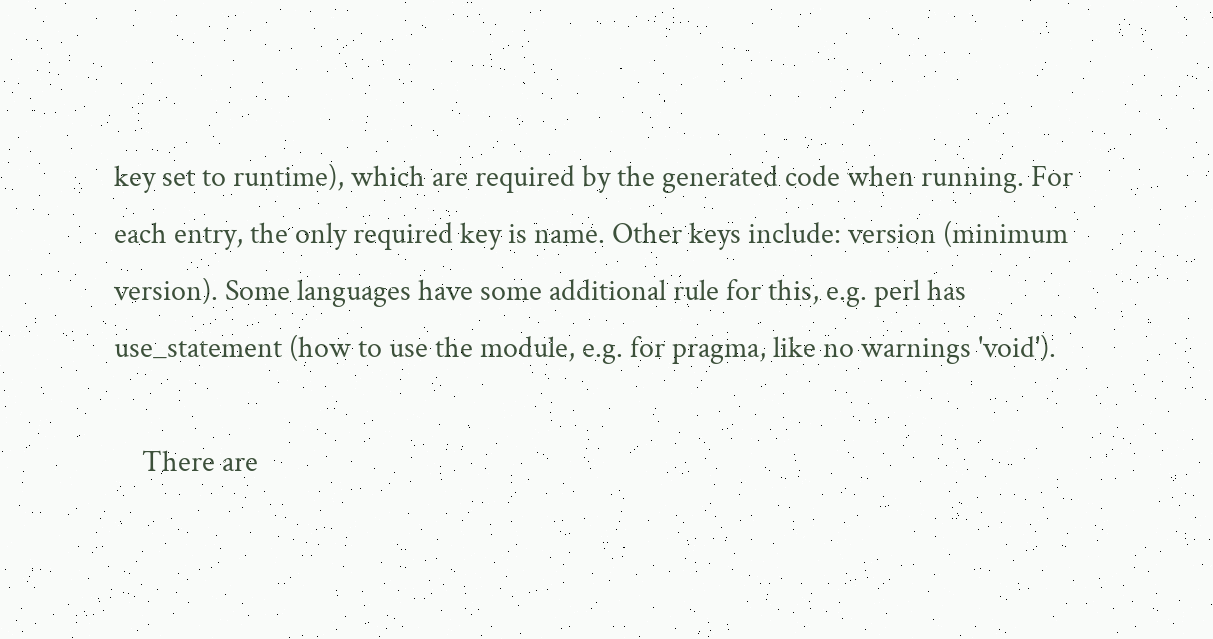key set to runtime), which are required by the generated code when running. For each entry, the only required key is name. Other keys include: version (minimum version). Some languages have some additional rule for this, e.g. perl has use_statement (how to use the module, e.g. for pragma, like no warnings 'void').

    There are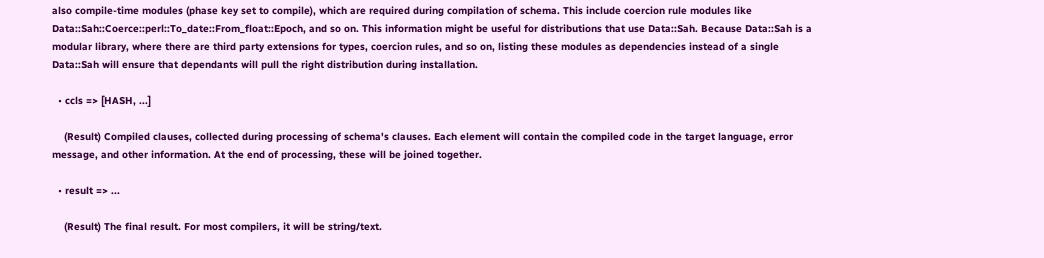also compile-time modules (phase key set to compile), which are required during compilation of schema. This include coercion rule modules like Data::Sah::Coerce::perl::To_date::From_float::Epoch, and so on. This information might be useful for distributions that use Data::Sah. Because Data::Sah is a modular library, where there are third party extensions for types, coercion rules, and so on, listing these modules as dependencies instead of a single Data::Sah will ensure that dependants will pull the right distribution during installation.

  • ccls => [HASH, ...]

    (Result) Compiled clauses, collected during processing of schema's clauses. Each element will contain the compiled code in the target language, error message, and other information. At the end of processing, these will be joined together.

  • result => ...

    (Result) The final result. For most compilers, it will be string/text.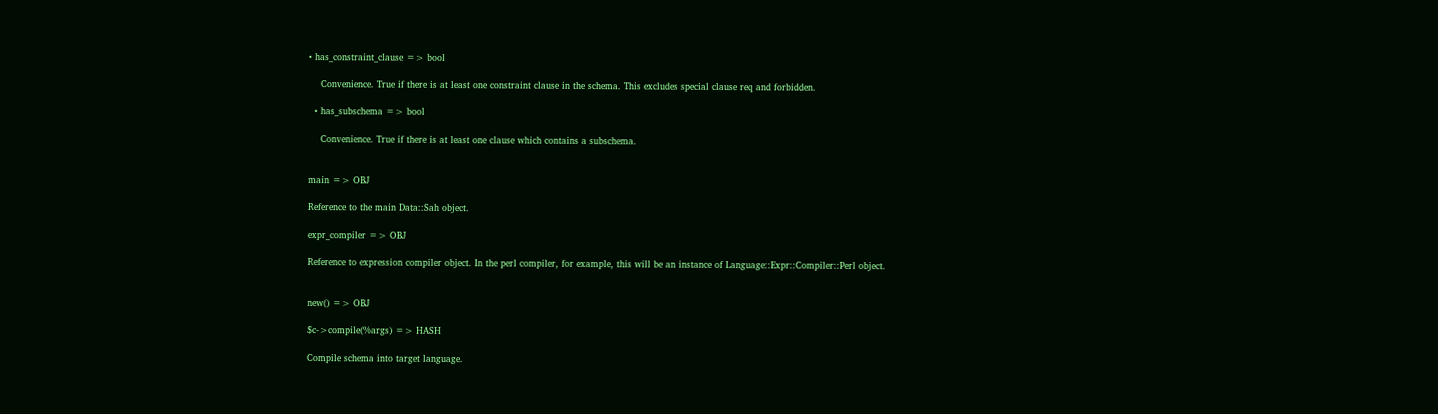• has_constraint_clause => bool

    Convenience. True if there is at least one constraint clause in the schema. This excludes special clause req and forbidden.

  • has_subschema => bool

    Convenience. True if there is at least one clause which contains a subschema.


main => OBJ

Reference to the main Data::Sah object.

expr_compiler => OBJ

Reference to expression compiler object. In the perl compiler, for example, this will be an instance of Language::Expr::Compiler::Perl object.


new() => OBJ

$c->compile(%args) => HASH

Compile schema into target language.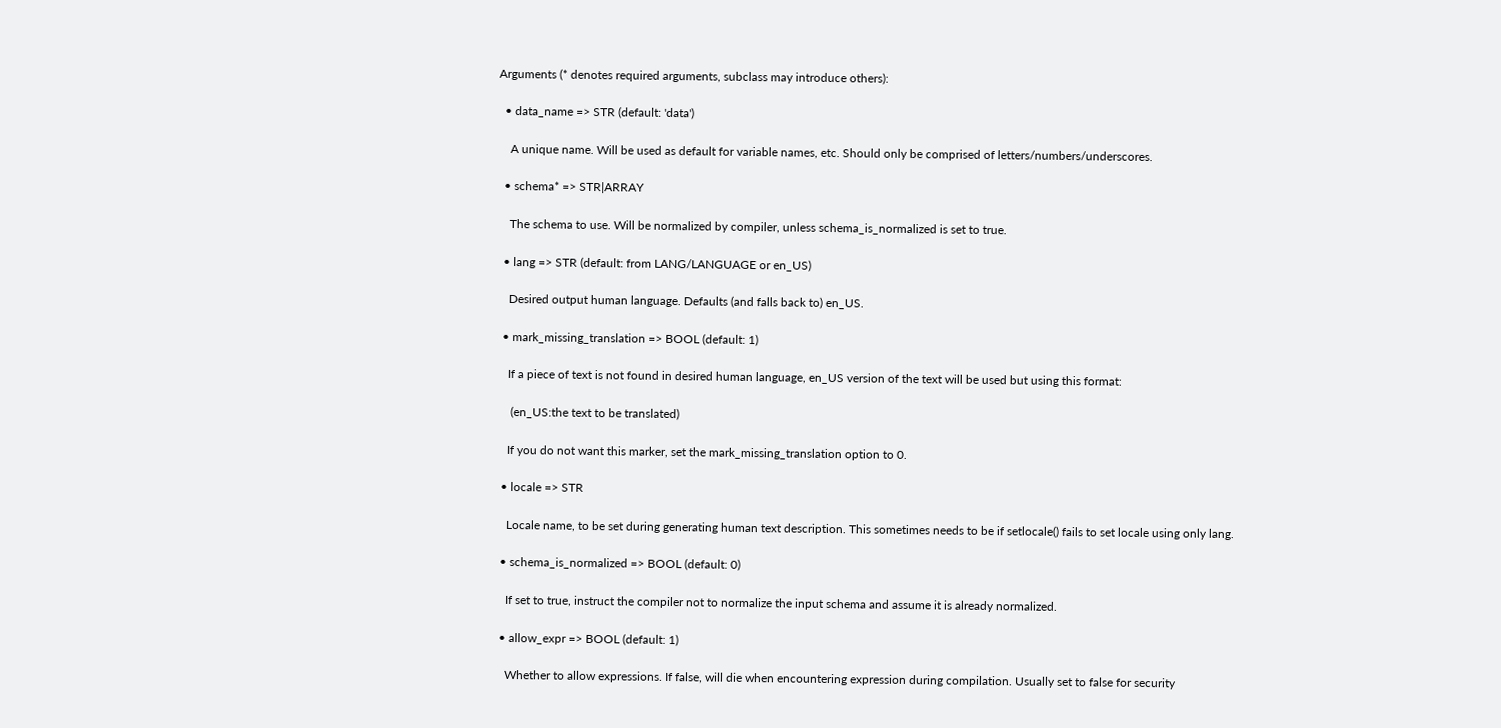Arguments (* denotes required arguments, subclass may introduce others):

  • data_name => STR (default: 'data')

    A unique name. Will be used as default for variable names, etc. Should only be comprised of letters/numbers/underscores.

  • schema* => STR|ARRAY

    The schema to use. Will be normalized by compiler, unless schema_is_normalized is set to true.

  • lang => STR (default: from LANG/LANGUAGE or en_US)

    Desired output human language. Defaults (and falls back to) en_US.

  • mark_missing_translation => BOOL (default: 1)

    If a piece of text is not found in desired human language, en_US version of the text will be used but using this format:

     (en_US:the text to be translated)

    If you do not want this marker, set the mark_missing_translation option to 0.

  • locale => STR

    Locale name, to be set during generating human text description. This sometimes needs to be if setlocale() fails to set locale using only lang.

  • schema_is_normalized => BOOL (default: 0)

    If set to true, instruct the compiler not to normalize the input schema and assume it is already normalized.

  • allow_expr => BOOL (default: 1)

    Whether to allow expressions. If false, will die when encountering expression during compilation. Usually set to false for security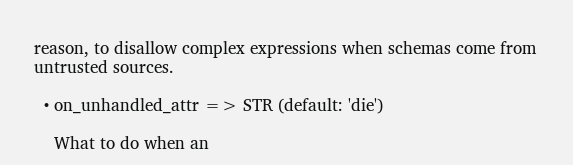reason, to disallow complex expressions when schemas come from untrusted sources.

  • on_unhandled_attr => STR (default: 'die')

    What to do when an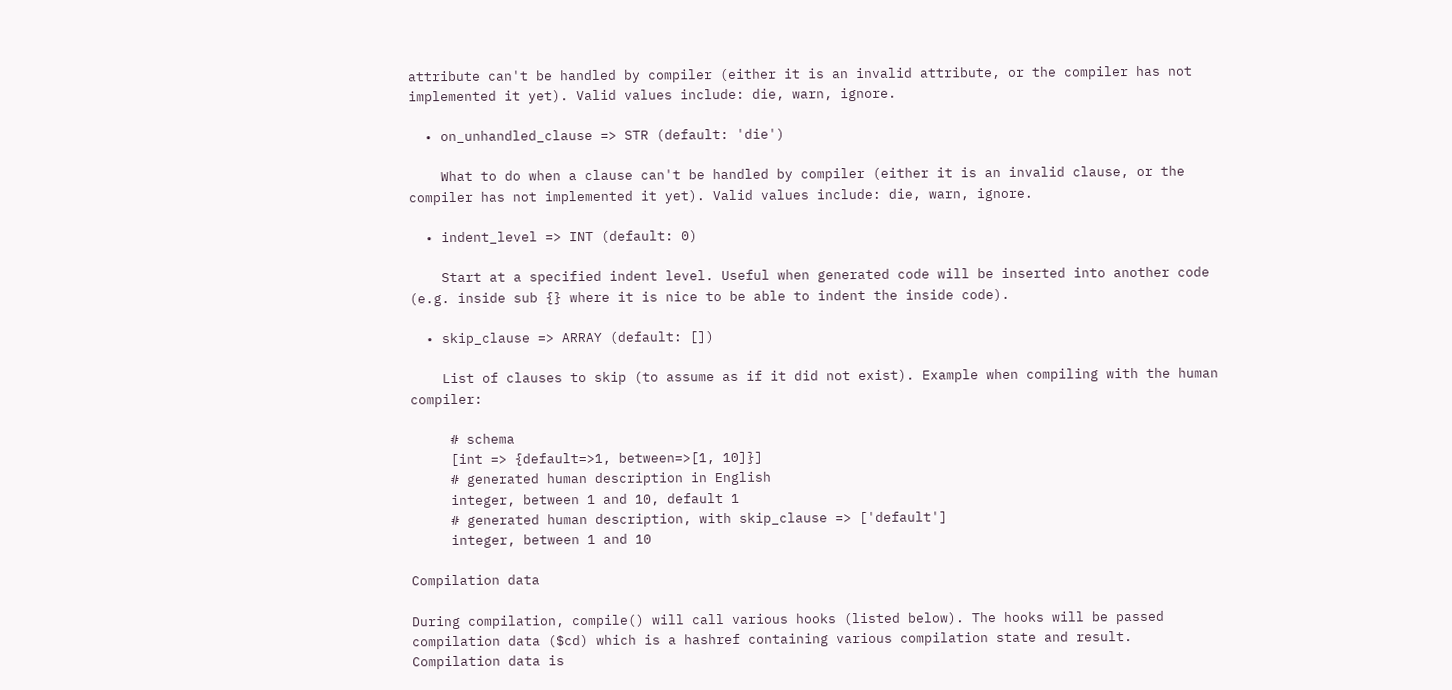attribute can't be handled by compiler (either it is an invalid attribute, or the compiler has not implemented it yet). Valid values include: die, warn, ignore.

  • on_unhandled_clause => STR (default: 'die')

    What to do when a clause can't be handled by compiler (either it is an invalid clause, or the compiler has not implemented it yet). Valid values include: die, warn, ignore.

  • indent_level => INT (default: 0)

    Start at a specified indent level. Useful when generated code will be inserted into another code (e.g. inside sub {} where it is nice to be able to indent the inside code).

  • skip_clause => ARRAY (default: [])

    List of clauses to skip (to assume as if it did not exist). Example when compiling with the human compiler:

     # schema
     [int => {default=>1, between=>[1, 10]}]
     # generated human description in English
     integer, between 1 and 10, default 1
     # generated human description, with skip_clause => ['default']
     integer, between 1 and 10

Compilation data

During compilation, compile() will call various hooks (listed below). The hooks will be passed compilation data ($cd) which is a hashref containing various compilation state and result. Compilation data is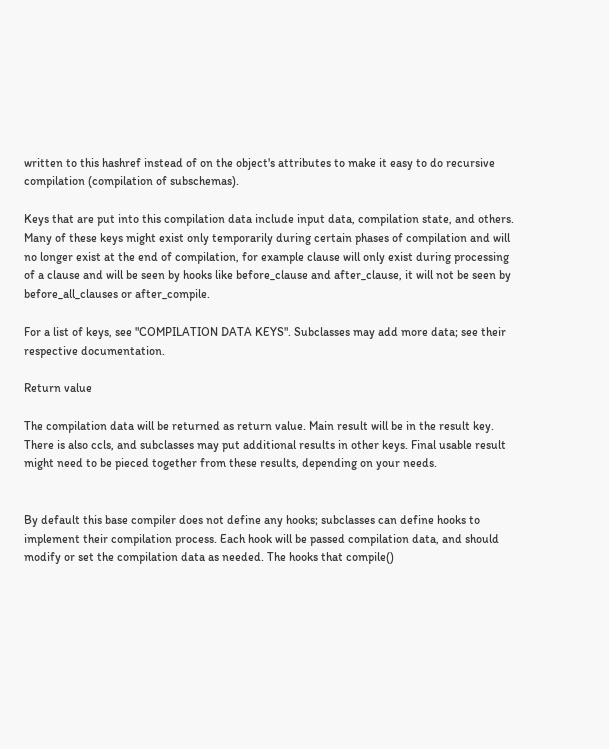written to this hashref instead of on the object's attributes to make it easy to do recursive compilation (compilation of subschemas).

Keys that are put into this compilation data include input data, compilation state, and others. Many of these keys might exist only temporarily during certain phases of compilation and will no longer exist at the end of compilation, for example clause will only exist during processing of a clause and will be seen by hooks like before_clause and after_clause, it will not be seen by before_all_clauses or after_compile.

For a list of keys, see "COMPILATION DATA KEYS". Subclasses may add more data; see their respective documentation.

Return value

The compilation data will be returned as return value. Main result will be in the result key. There is also ccls, and subclasses may put additional results in other keys. Final usable result might need to be pieced together from these results, depending on your needs.


By default this base compiler does not define any hooks; subclasses can define hooks to implement their compilation process. Each hook will be passed compilation data, and should modify or set the compilation data as needed. The hooks that compile()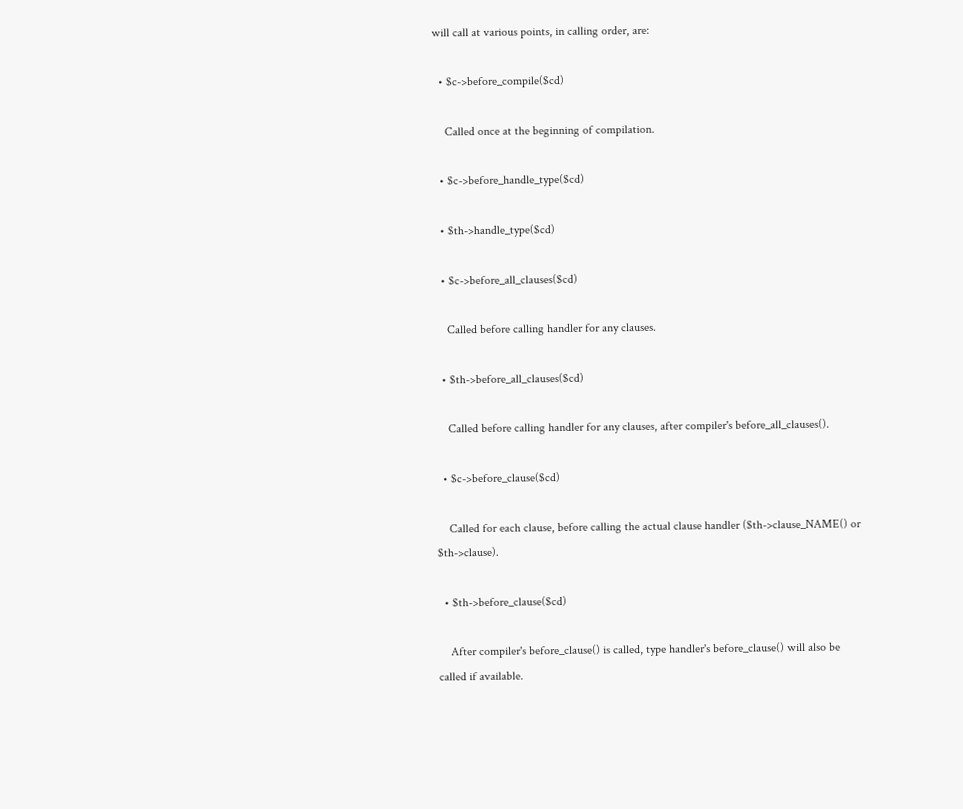will call at various points, in calling order, are:

  • $c->before_compile($cd)

    Called once at the beginning of compilation.

  • $c->before_handle_type($cd)

  • $th->handle_type($cd)

  • $c->before_all_clauses($cd)

    Called before calling handler for any clauses.

  • $th->before_all_clauses($cd)

    Called before calling handler for any clauses, after compiler's before_all_clauses().

  • $c->before_clause($cd)

    Called for each clause, before calling the actual clause handler ($th->clause_NAME() or $th->clause).

  • $th->before_clause($cd)

    After compiler's before_clause() is called, type handler's before_clause() will also be called if available.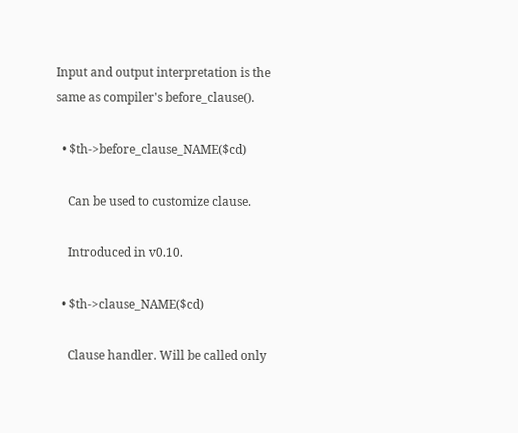Input and output interpretation is the same as compiler's before_clause().

  • $th->before_clause_NAME($cd)

    Can be used to customize clause.

    Introduced in v0.10.

  • $th->clause_NAME($cd)

    Clause handler. Will be called only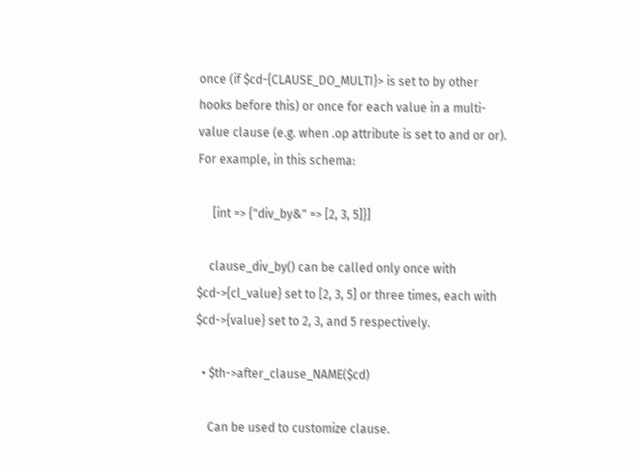once (if $cd-{CLAUSE_DO_MULTI}> is set to by other hooks before this) or once for each value in a multi-value clause (e.g. when .op attribute is set to and or or). For example, in this schema:

     [int => {"div_by&" => [2, 3, 5]}]

    clause_div_by() can be called only once with $cd->{cl_value} set to [2, 3, 5] or three times, each with $cd->{value} set to 2, 3, and 5 respectively.

  • $th->after_clause_NAME($cd)

    Can be used to customize clause.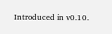Introduced in v0.10.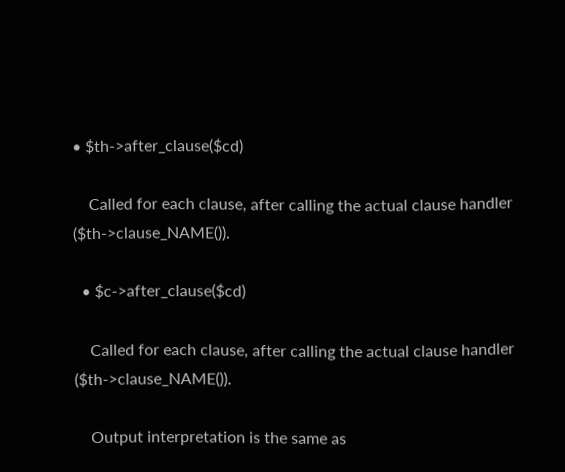• $th->after_clause($cd)

    Called for each clause, after calling the actual clause handler ($th->clause_NAME()).

  • $c->after_clause($cd)

    Called for each clause, after calling the actual clause handler ($th->clause_NAME()).

    Output interpretation is the same as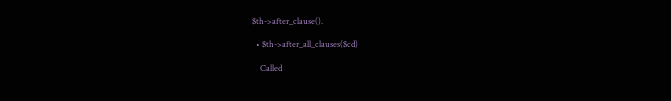$th->after_clause().

  • $th->after_all_clauses($cd)

    Called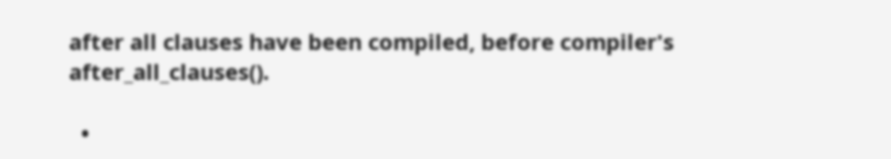after all clauses have been compiled, before compiler's after_all_clauses().

  •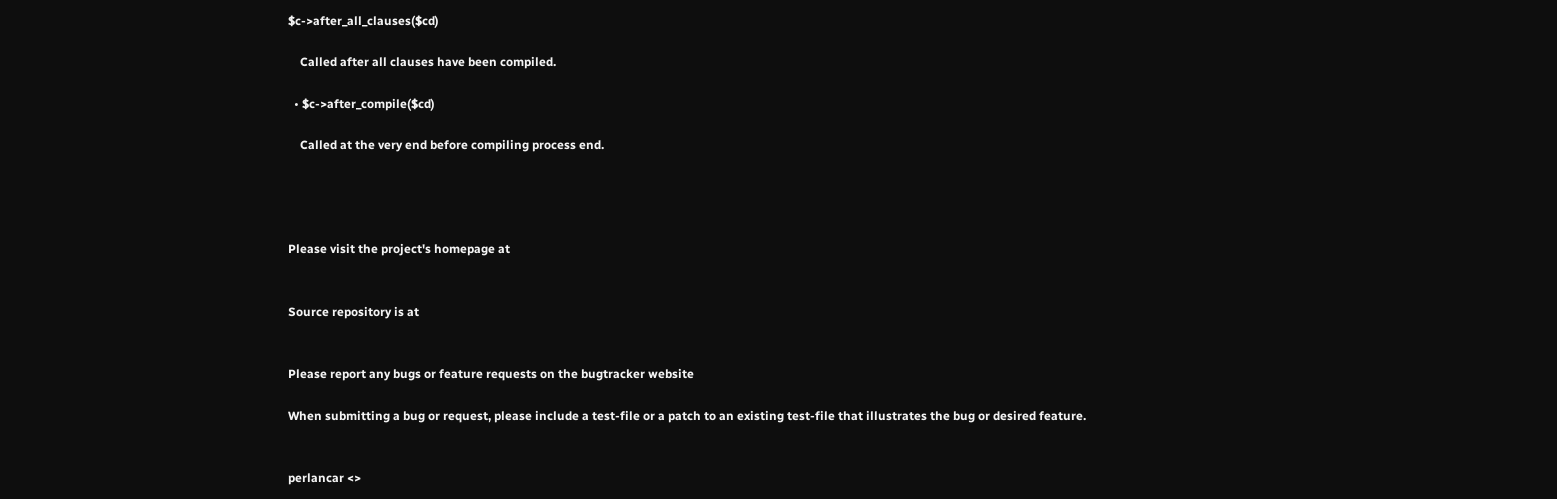$c->after_all_clauses($cd)

    Called after all clauses have been compiled.

  • $c->after_compile($cd)

    Called at the very end before compiling process end.




Please visit the project's homepage at


Source repository is at


Please report any bugs or feature requests on the bugtracker website

When submitting a bug or request, please include a test-file or a patch to an existing test-file that illustrates the bug or desired feature.


perlancar <>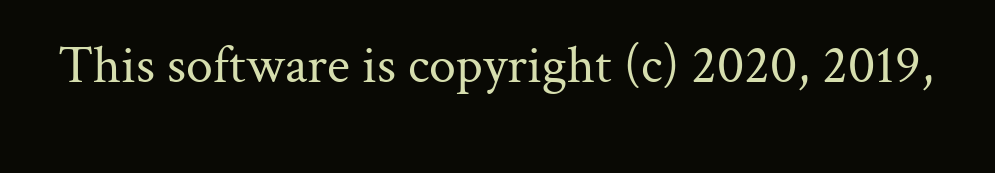This software is copyright (c) 2020, 2019,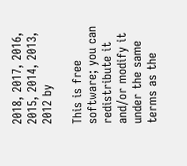2018, 2017, 2016, 2015, 2014, 2013, 2012 by

This is free software; you can redistribute it and/or modify it under the same terms as the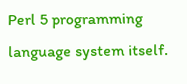Perl 5 programming language system itself.